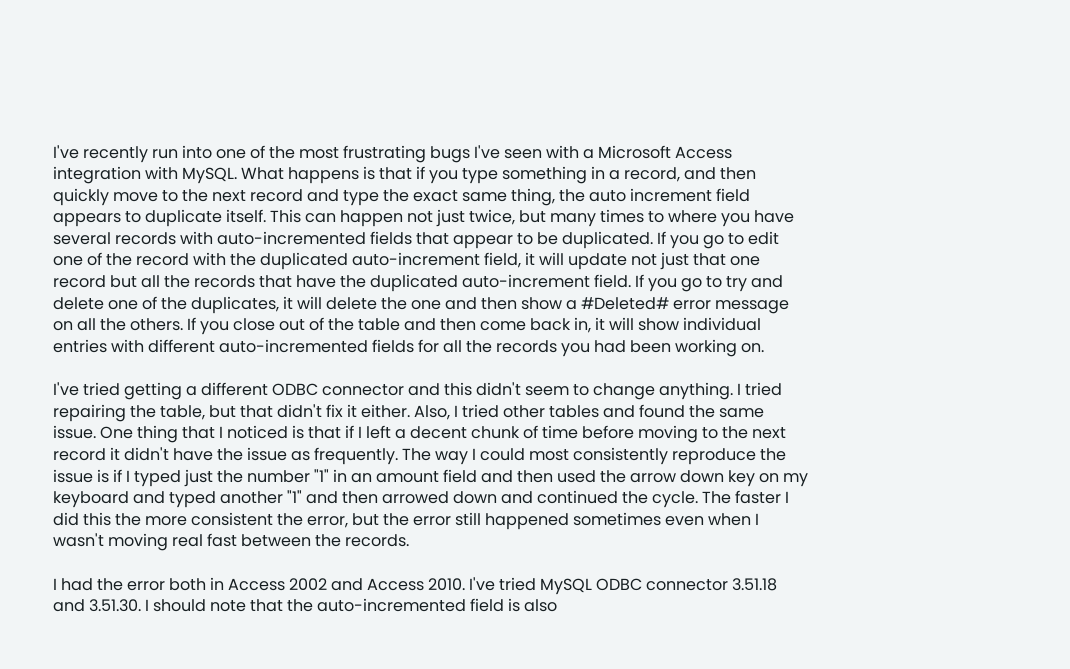I've recently run into one of the most frustrating bugs I've seen with a Microsoft Access integration with MySQL. What happens is that if you type something in a record, and then quickly move to the next record and type the exact same thing, the auto increment field appears to duplicate itself. This can happen not just twice, but many times to where you have several records with auto-incremented fields that appear to be duplicated. If you go to edit one of the record with the duplicated auto-increment field, it will update not just that one record but all the records that have the duplicated auto-increment field. If you go to try and delete one of the duplicates, it will delete the one and then show a #Deleted# error message on all the others. If you close out of the table and then come back in, it will show individual entries with different auto-incremented fields for all the records you had been working on.

I've tried getting a different ODBC connector and this didn't seem to change anything. I tried repairing the table, but that didn't fix it either. Also, I tried other tables and found the same issue. One thing that I noticed is that if I left a decent chunk of time before moving to the next record it didn't have the issue as frequently. The way I could most consistently reproduce the issue is if I typed just the number "1" in an amount field and then used the arrow down key on my keyboard and typed another "1" and then arrowed down and continued the cycle. The faster I did this the more consistent the error, but the error still happened sometimes even when I wasn't moving real fast between the records.

I had the error both in Access 2002 and Access 2010. I've tried MySQL ODBC connector 3.51.18 and 3.51.30. I should note that the auto-incremented field is also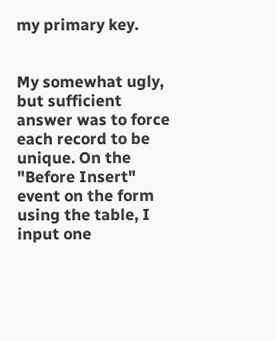my primary key.


My somewhat ugly, but sufficient answer was to force each record to be unique. On the "Before Insert" event on the form using the table, I input one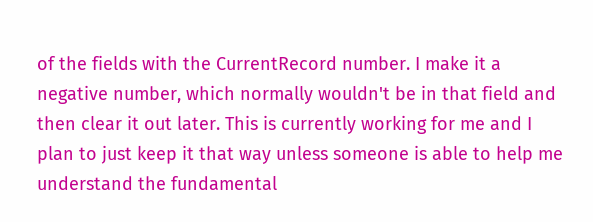of the fields with the CurrentRecord number. I make it a negative number, which normally wouldn't be in that field and then clear it out later. This is currently working for me and I plan to just keep it that way unless someone is able to help me understand the fundamental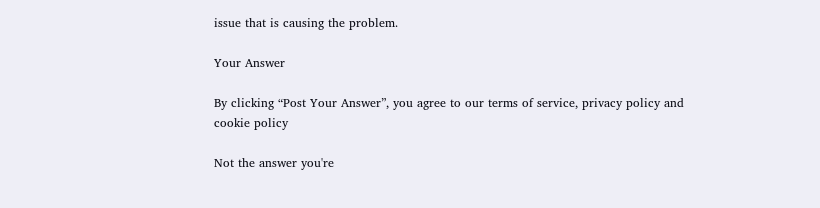issue that is causing the problem.

Your Answer

By clicking “Post Your Answer”, you agree to our terms of service, privacy policy and cookie policy

Not the answer you're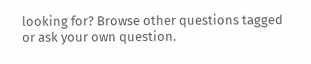looking for? Browse other questions tagged or ask your own question.